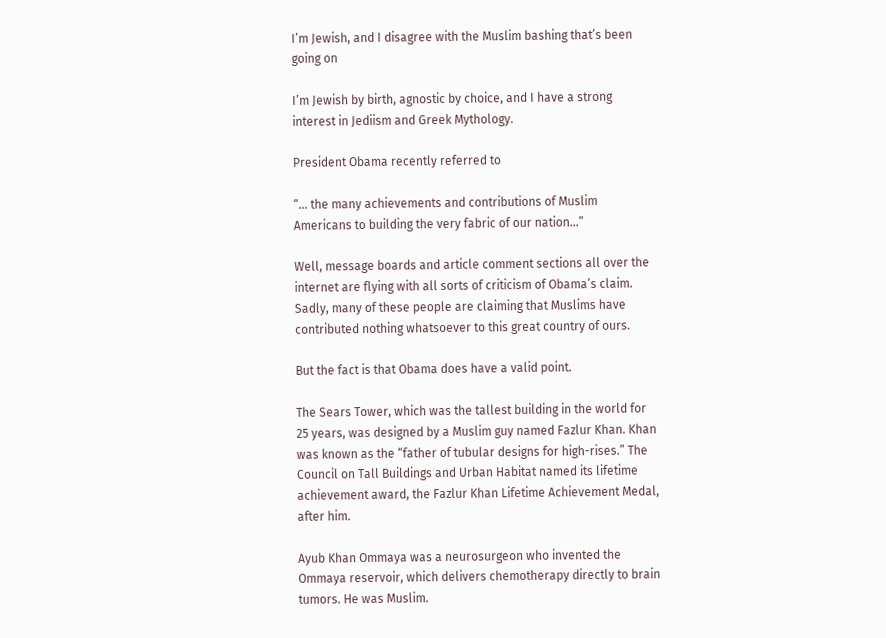I’m Jewish, and I disagree with the Muslim bashing that’s been going on

I’m Jewish by birth, agnostic by choice, and I have a strong interest in Jediism and Greek Mythology.

President Obama recently referred to

“… the many achievements and contributions of Muslim Americans to building the very fabric of our nation…”

Well, message boards and article comment sections all over the internet are flying with all sorts of criticism of Obama’s claim. Sadly, many of these people are claiming that Muslims have contributed nothing whatsoever to this great country of ours.

But the fact is that Obama does have a valid point.

The Sears Tower, which was the tallest building in the world for 25 years, was designed by a Muslim guy named Fazlur Khan. Khan was known as the “father of tubular designs for high-rises.” The Council on Tall Buildings and Urban Habitat named its lifetime achievement award, the Fazlur Khan Lifetime Achievement Medal, after him.

Ayub Khan Ommaya was a neurosurgeon who invented the Ommaya reservoir, which delivers chemotherapy directly to brain tumors. He was Muslim.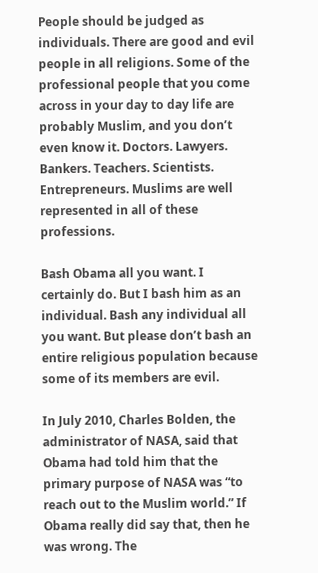People should be judged as individuals. There are good and evil people in all religions. Some of the professional people that you come across in your day to day life are probably Muslim, and you don’t even know it. Doctors. Lawyers. Bankers. Teachers. Scientists. Entrepreneurs. Muslims are well represented in all of these professions.

Bash Obama all you want. I certainly do. But I bash him as an individual. Bash any individual all you want. But please don’t bash an entire religious population because some of its members are evil.

In July 2010, Charles Bolden, the administrator of NASA, said that Obama had told him that the primary purpose of NASA was “to reach out to the Muslim world.” If Obama really did say that, then he was wrong. The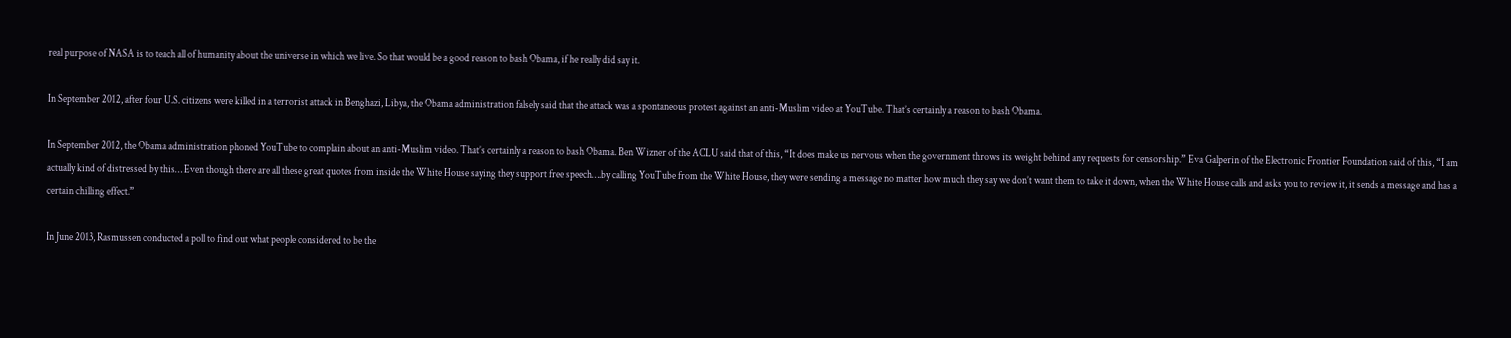real purpose of NASA is to teach all of humanity about the universe in which we live. So that would be a good reason to bash Obama, if he really did say it.

In September 2012, after four U.S. citizens were killed in a terrorist attack in Benghazi, Libya, the Obama administration falsely said that the attack was a spontaneous protest against an anti-Muslim video at YouTube. That’s certainly a reason to bash Obama.

In September 2012, the Obama administration phoned YouTube to complain about an anti-Muslim video. That’s certainly a reason to bash Obama. Ben Wizner of the ACLU said that of this, “It does make us nervous when the government throws its weight behind any requests for censorship.” Eva Galperin of the Electronic Frontier Foundation said of this, “I am actually kind of distressed by this… Even though there are all these great quotes from inside the White House saying they support free speech….by calling YouTube from the White House, they were sending a message no matter how much they say we don’t want them to take it down, when the White House calls and asks you to review it, it sends a message and has a certain chilling effect.”

In June 2013, Rasmussen conducted a poll to find out what people considered to be the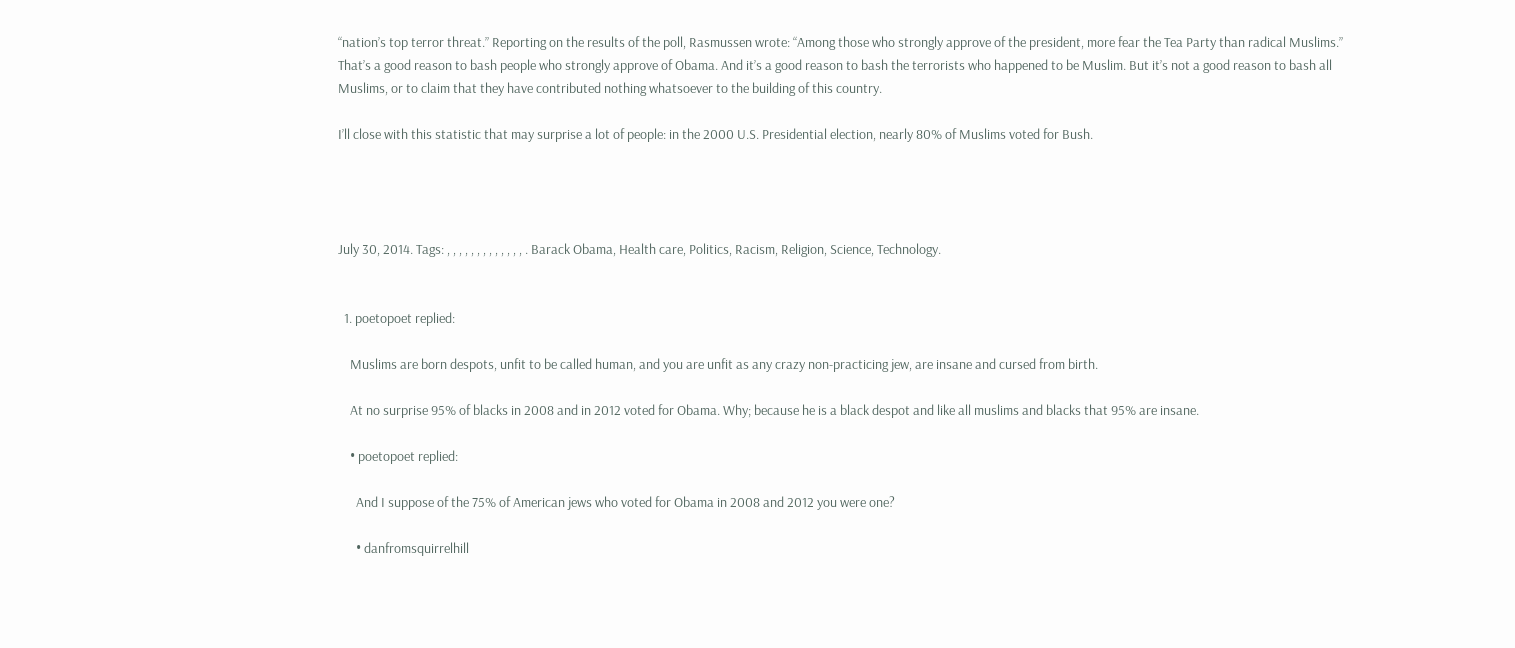“nation’s top terror threat.” Reporting on the results of the poll, Rasmussen wrote: “Among those who strongly approve of the president, more fear the Tea Party than radical Muslims.” That’s a good reason to bash people who strongly approve of Obama. And it’s a good reason to bash the terrorists who happened to be Muslim. But it’s not a good reason to bash all Muslims, or to claim that they have contributed nothing whatsoever to the building of this country.

I’ll close with this statistic that may surprise a lot of people: in the 2000 U.S. Presidential election, nearly 80% of Muslims voted for Bush.




July 30, 2014. Tags: , , , , , , , , , , , , , . Barack Obama, Health care, Politics, Racism, Religion, Science, Technology.


  1. poetopoet replied:

    Muslims are born despots, unfit to be called human, and you are unfit as any crazy non-practicing jew, are insane and cursed from birth.

    At no surprise 95% of blacks in 2008 and in 2012 voted for Obama. Why; because he is a black despot and like all muslims and blacks that 95% are insane.

    • poetopoet replied:

      And I suppose of the 75% of American jews who voted for Obama in 2008 and 2012 you were one?

      • danfromsquirrelhill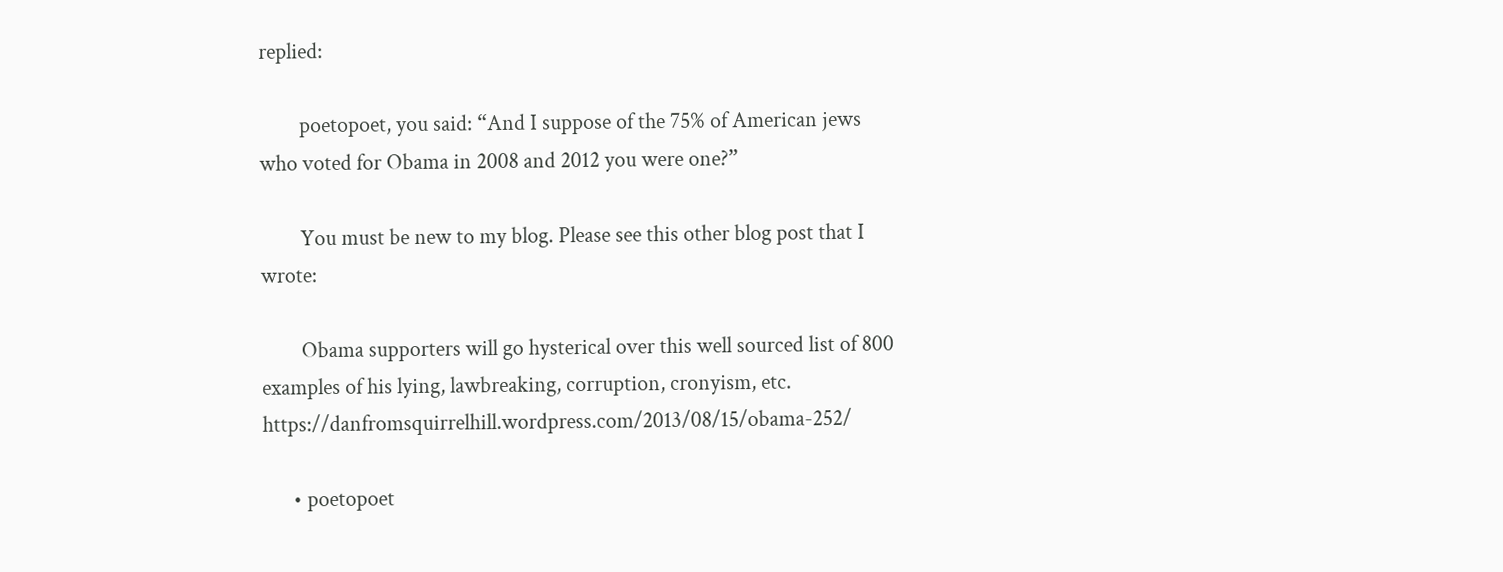replied:

        poetopoet, you said: “And I suppose of the 75% of American jews who voted for Obama in 2008 and 2012 you were one?”

        You must be new to my blog. Please see this other blog post that I wrote:

        Obama supporters will go hysterical over this well sourced list of 800 examples of his lying, lawbreaking, corruption, cronyism, etc. https://danfromsquirrelhill.wordpress.com/2013/08/15/obama-252/

      • poetopoet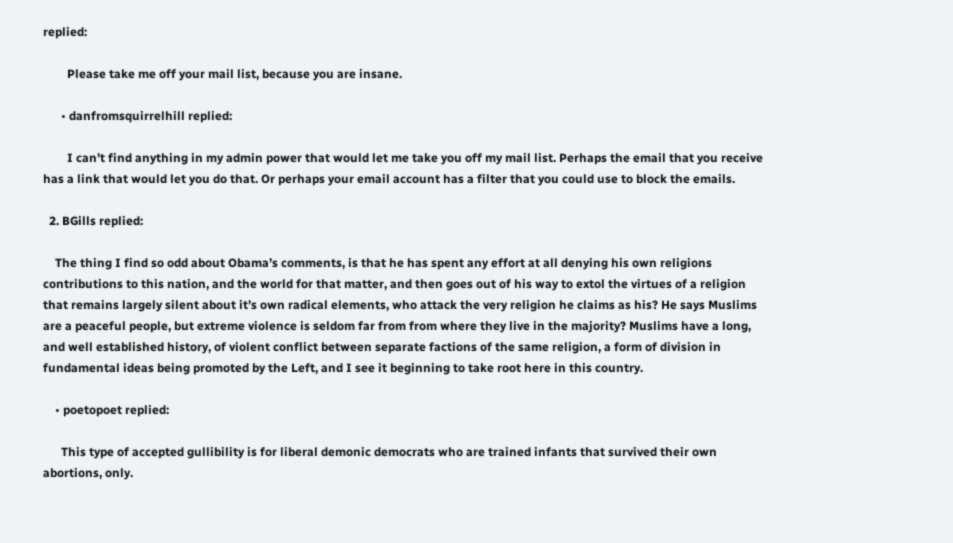replied:

        Please take me off your mail list, because you are insane.

      • danfromsquirrelhill replied:

        I can’t find anything in my admin power that would let me take you off my mail list. Perhaps the email that you receive has a link that would let you do that. Or perhaps your email account has a filter that you could use to block the emails.

  2. BGills replied:

    The thing I find so odd about Obama’s comments, is that he has spent any effort at all denying his own religions contributions to this nation, and the world for that matter, and then goes out of his way to extol the virtues of a religion that remains largely silent about it’s own radical elements, who attack the very religion he claims as his? He says Muslims are a peaceful people, but extreme violence is seldom far from from where they live in the majority? Muslims have a long, and well established history, of violent conflict between separate factions of the same religion, a form of division in fundamental ideas being promoted by the Left, and I see it beginning to take root here in this country.

    • poetopoet replied:

      This type of accepted gullibility is for liberal demonic democrats who are trained infants that survived their own abortions, only.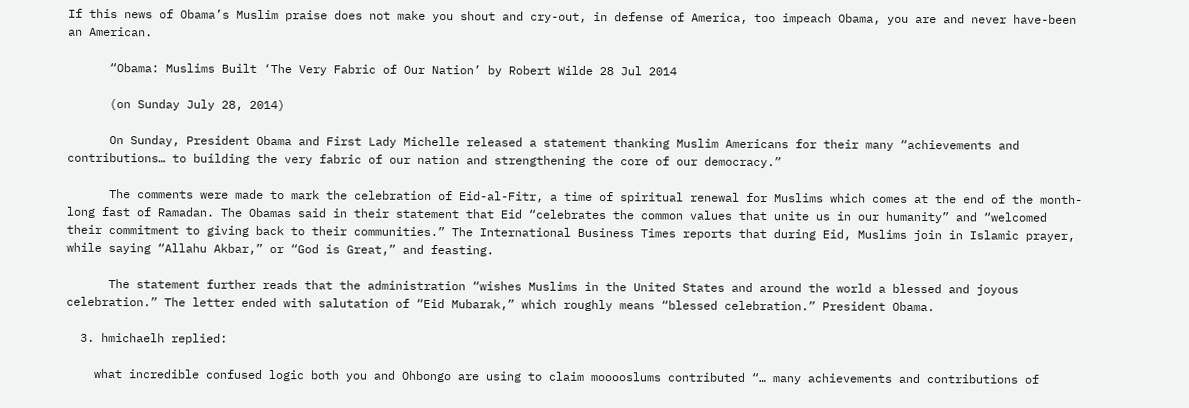If this news of Obama’s Muslim praise does not make you shout and cry-out, in defense of America, too impeach Obama, you are and never have-been an American.

      “Obama: Muslims Built ‘The Very Fabric of Our Nation’ by Robert Wilde 28 Jul 2014

      (on Sunday July 28, 2014)

      On Sunday, President Obama and First Lady Michelle released a statement thanking Muslim Americans for their many “achievements and contributions… to building the very fabric of our nation and strengthening the core of our democracy.”

      The comments were made to mark the celebration of Eid-al-Fitr, a time of spiritual renewal for Muslims which comes at the end of the month-long fast of Ramadan. The Obamas said in their statement that Eid “celebrates the common values that unite us in our humanity” and “welcomed their commitment to giving back to their communities.” The International Business Times reports that during Eid, Muslims join in Islamic prayer, while saying “Allahu Akbar,” or “God is Great,” and feasting.

      The statement further reads that the administration “wishes Muslims in the United States and around the world a blessed and joyous celebration.” The letter ended with salutation of “Eid Mubarak,” which roughly means “blessed celebration.” President Obama.

  3. hmichaelh replied:

    what incredible confused logic both you and Ohbongo are using to claim mooooslums contributed “… many achievements and contributions of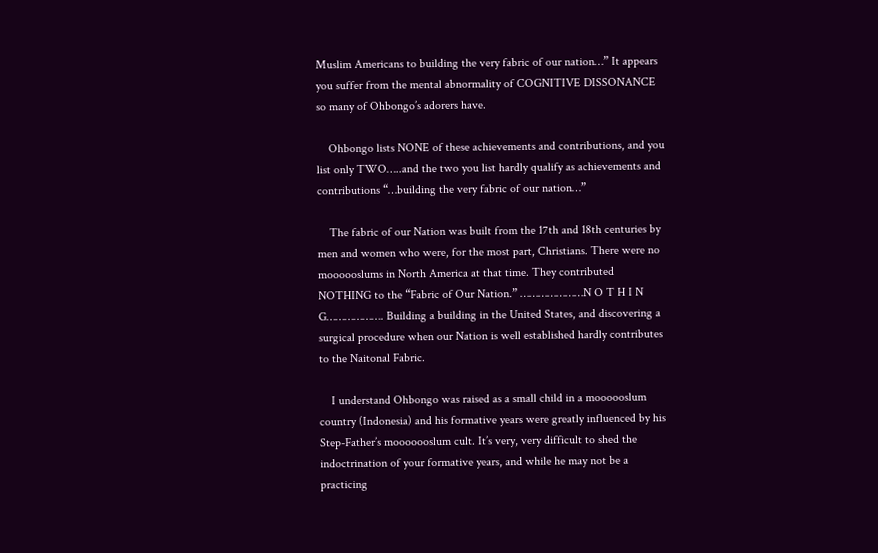Muslim Americans to building the very fabric of our nation…” It appears you suffer from the mental abnormality of COGNITIVE DISSONANCE so many of Ohbongo’s adorers have.

    Ohbongo lists NONE of these achievements and contributions, and you list only TWO…..and the two you list hardly qualify as achievements and contributions “…building the very fabric of our nation…”

    The fabric of our Nation was built from the 17th and 18th centuries by men and women who were, for the most part, Christians. There were no moooooslums in North America at that time. They contributed NOTHING to the “Fabric of Our Nation.” …………………N O T H I N G………………. Building a building in the United States, and discovering a surgical procedure when our Nation is well established hardly contributes to the Naitonal Fabric.

    I understand Ohbongo was raised as a small child in a moooooslum country (Indonesia) and his formative years were greatly influenced by his Step-Father’s mooooooslum cult. It’s very, very difficult to shed the indoctrination of your formative years, and while he may not be a practicing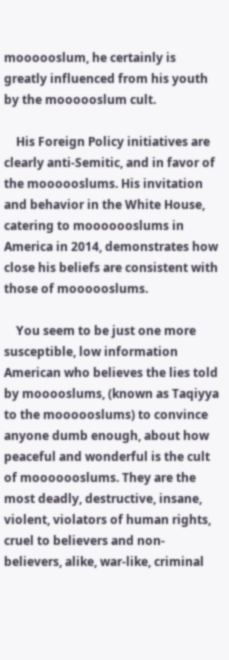moooooslum, he certainly is greatly influenced from his youth by the moooooslum cult.

    His Foreign Policy initiatives are clearly anti-Semitic, and in favor of the moooooslums. His invitation and behavior in the White House, catering to mooooooslums in America in 2014, demonstrates how close his beliefs are consistent with those of moooooslums.

    You seem to be just one more susceptible, low information American who believes the lies told by mooooslums, (known as Taqiyya to the moooooslums) to convince anyone dumb enough, about how peaceful and wonderful is the cult of mooooooslums. They are the most deadly, destructive, insane, violent, violators of human rights, cruel to believers and non-believers, alike, war-like, criminal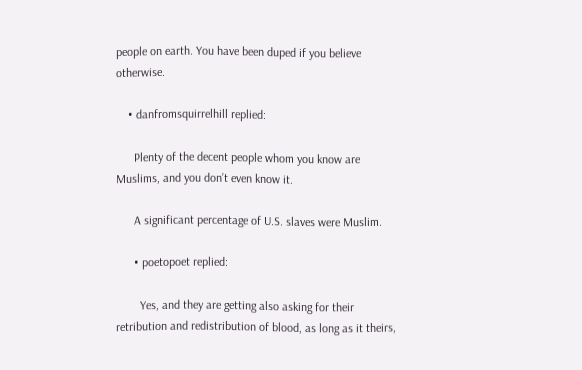people on earth. You have been duped if you believe otherwise.

    • danfromsquirrelhill replied:

      Plenty of the decent people whom you know are Muslims, and you don’t even know it.

      A significant percentage of U.S. slaves were Muslim.

      • poetopoet replied:

        Yes, and they are getting also asking for their retribution and redistribution of blood, as long as it theirs,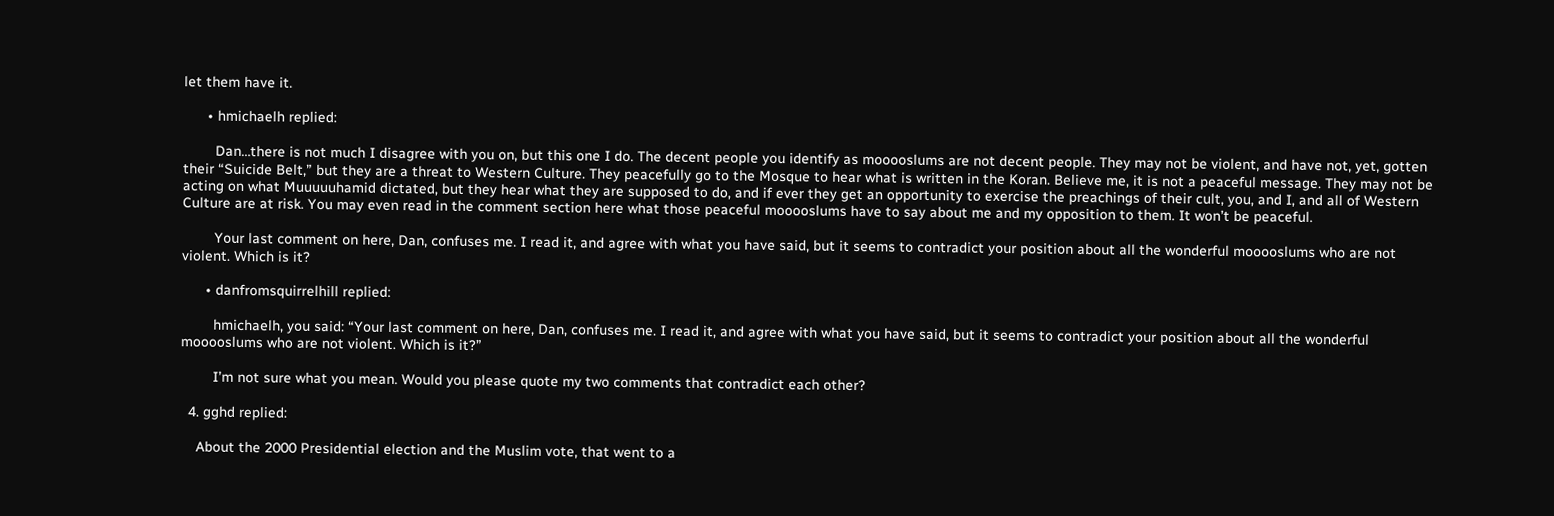let them have it.

      • hmichaelh replied:

        Dan…there is not much I disagree with you on, but this one I do. The decent people you identify as mooooslums are not decent people. They may not be violent, and have not, yet, gotten their “Suicide Belt,” but they are a threat to Western Culture. They peacefully go to the Mosque to hear what is written in the Koran. Believe me, it is not a peaceful message. They may not be acting on what Muuuuuhamid dictated, but they hear what they are supposed to do, and if ever they get an opportunity to exercise the preachings of their cult, you, and I, and all of Western Culture are at risk. You may even read in the comment section here what those peaceful mooooslums have to say about me and my opposition to them. It won’t be peaceful.

        Your last comment on here, Dan, confuses me. I read it, and agree with what you have said, but it seems to contradict your position about all the wonderful mooooslums who are not violent. Which is it?

      • danfromsquirrelhill replied:

        hmichaelh, you said: “Your last comment on here, Dan, confuses me. I read it, and agree with what you have said, but it seems to contradict your position about all the wonderful mooooslums who are not violent. Which is it?”

        I’m not sure what you mean. Would you please quote my two comments that contradict each other?

  4. gghd replied:

    About the 2000 Presidential election and the Muslim vote, that went to a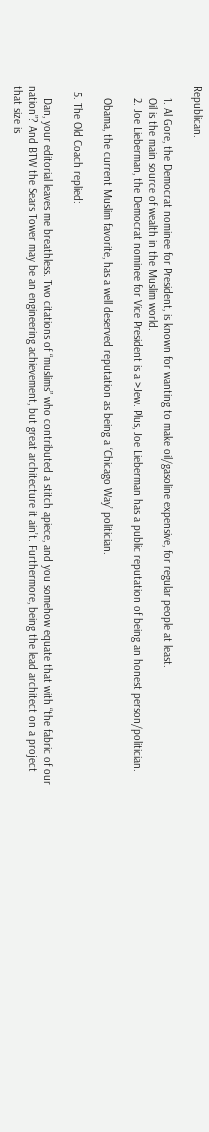Republican.

    1. Al Gore, the Democrat nominee for President, is known for wanting to make oil/gasoline expensive, for regular people at least.
    Oil is the main source of wealth in the Muslim world.
    2. Joe Lieberman, the Democrat nominee for Vice President is a >Jew. Plus, Joe Lieberman has a public reputation of being an honest person/politician.

    Obama, the current Muslim favorite, has a well deserved reputation as being a ‘Chicago Way’ politician.

  5. The Old Coach replied:

    Dan, your editorial leaves me breathless. Two citations of “muslims” who contributed a stitch apiece, and you somehow equate that with “the fabric of our nation”? And BTW the Sears Tower may be an engineering achievement, but great architecture it ain’t. Furthermore, being the lead architect on a project that size is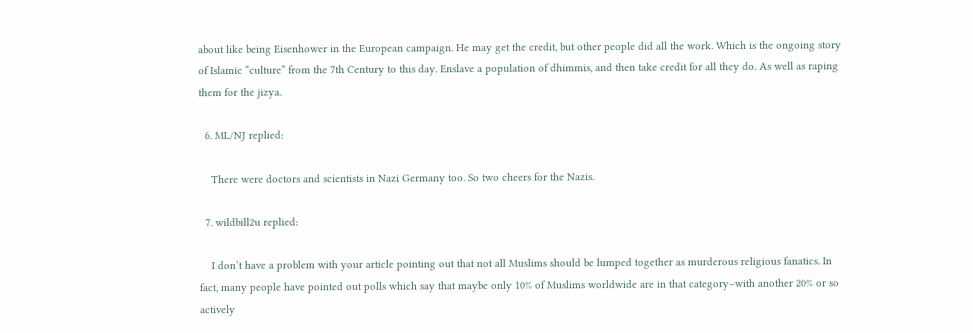about like being Eisenhower in the European campaign. He may get the credit, but other people did all the work. Which is the ongoing story of Islamic “culture” from the 7th Century to this day. Enslave a population of dhimmis, and then take credit for all they do. As well as raping them for the jizya.

  6. ML/NJ replied:

    There were doctors and scientists in Nazi Germany too. So two cheers for the Nazis.

  7. wildbill2u replied:

    I don’t have a problem with your article pointing out that not all Muslims should be lumped together as murderous religious fanatics. In fact, many people have pointed out polls which say that maybe only 10% of Muslims worldwide are in that category–with another 20% or so actively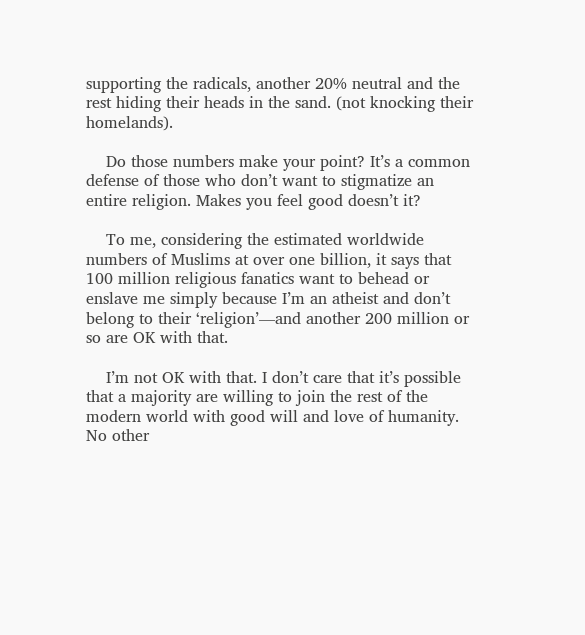supporting the radicals, another 20% neutral and the rest hiding their heads in the sand. (not knocking their homelands).

    Do those numbers make your point? It’s a common defense of those who don’t want to stigmatize an entire religion. Makes you feel good doesn’t it?

    To me, considering the estimated worldwide numbers of Muslims at over one billion, it says that 100 million religious fanatics want to behead or enslave me simply because I’m an atheist and don’t belong to their ‘religion’—and another 200 million or so are OK with that.

    I’m not OK with that. I don’t care that it’s possible that a majority are willing to join the rest of the modern world with good will and love of humanity. No other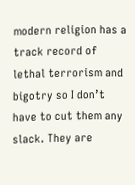modern religion has a track record of lethal terrorism and bigotry so I don’t have to cut them any slack. They are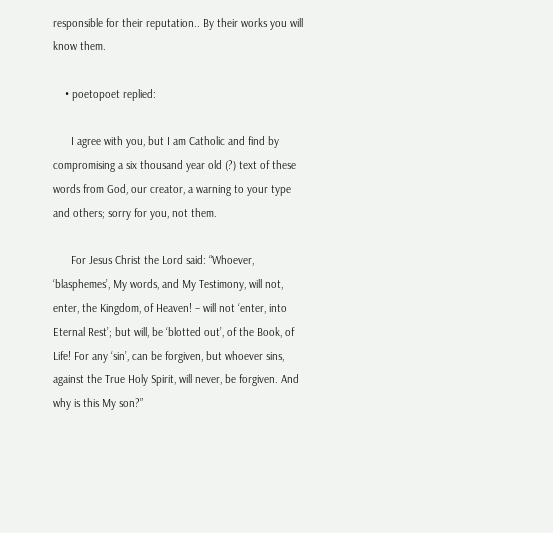responsible for their reputation.. By their works you will know them.

    • poetopoet replied:

      I agree with you, but I am Catholic and find by compromising a six thousand year old (?) text of these words from God, our creator, a warning to your type and others; sorry for you, not them.

      For Jesus Christ the Lord said: “Whoever, ‘blasphemes’, My words, and My Testimony, will not, enter, the Kingdom, of Heaven! – will not ‘enter, into Eternal Rest’; but will, be ‘blotted out’, of the Book, of Life! For any ‘sin’, can be forgiven, but whoever sins, against the True Holy Spirit, will never, be forgiven. And why is this My son?”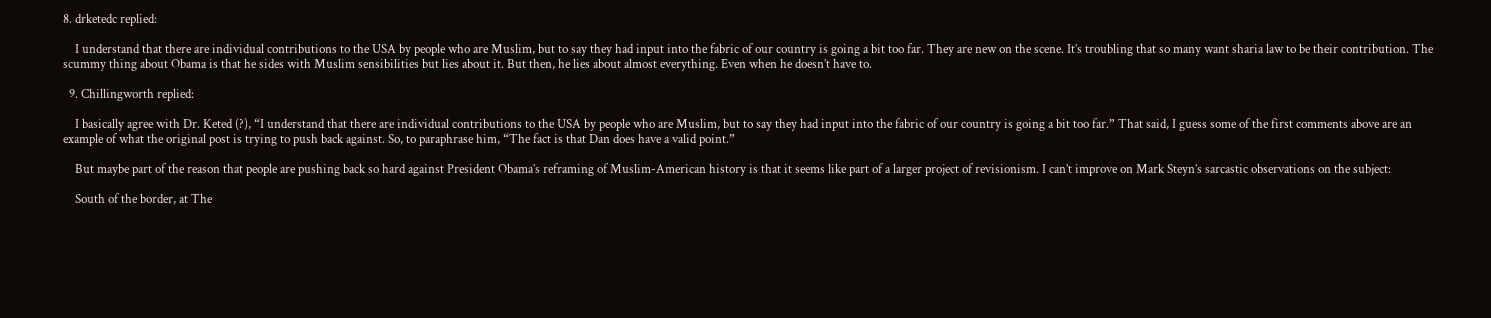8. drketedc replied:

    I understand that there are individual contributions to the USA by people who are Muslim, but to say they had input into the fabric of our country is going a bit too far. They are new on the scene. It’s troubling that so many want sharia law to be their contribution. The scummy thing about Obama is that he sides with Muslim sensibilities but lies about it. But then, he lies about almost everything. Even when he doesn’t have to.

  9. Chillingworth replied:

    I basically agree with Dr. Keted (?), “I understand that there are individual contributions to the USA by people who are Muslim, but to say they had input into the fabric of our country is going a bit too far.” That said, I guess some of the first comments above are an example of what the original post is trying to push back against. So, to paraphrase him, “The fact is that Dan does have a valid point.”

    But maybe part of the reason that people are pushing back so hard against President Obama’s reframing of Muslim-American history is that it seems like part of a larger project of revisionism. I can’t improve on Mark Steyn’s sarcastic observations on the subject:

    South of the border, at The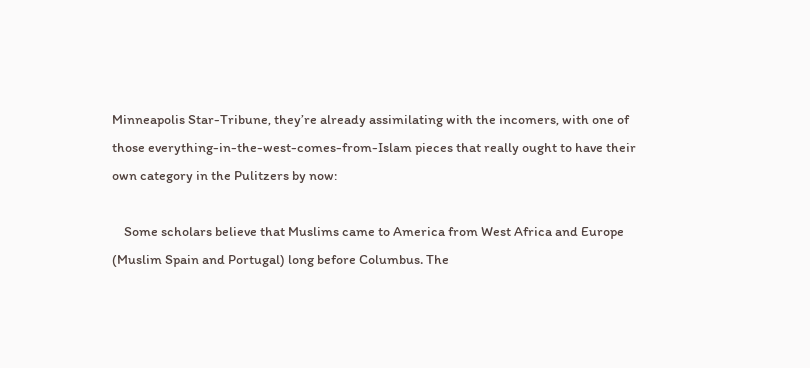Minneapolis Star-Tribune, they’re already assimilating with the incomers, with one of those everything-in-the-west-comes-from-Islam pieces that really ought to have their own category in the Pulitzers by now:

    Some scholars believe that Muslims came to America from West Africa and Europe (Muslim Spain and Portugal) long before Columbus. The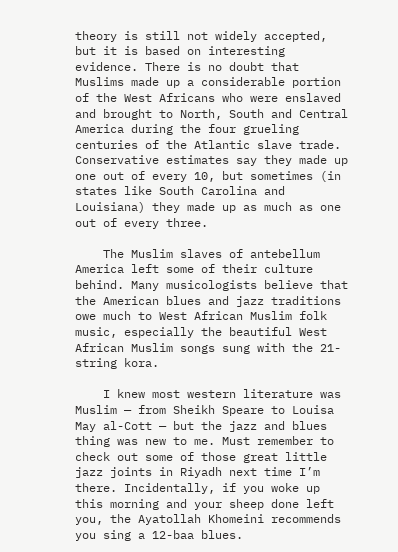theory is still not widely accepted, but it is based on interesting evidence. There is no doubt that Muslims made up a considerable portion of the West Africans who were enslaved and brought to North, South and Central America during the four grueling centuries of the Atlantic slave trade. Conservative estimates say they made up one out of every 10, but sometimes (in states like South Carolina and Louisiana) they made up as much as one out of every three.

    The Muslim slaves of antebellum America left some of their culture behind. Many musicologists believe that the American blues and jazz traditions owe much to West African Muslim folk music, especially the beautiful West African Muslim songs sung with the 21-string kora.

    I knew most western literature was Muslim — from Sheikh Speare to Louisa May al-Cott — but the jazz and blues thing was new to me. Must remember to check out some of those great little jazz joints in Riyadh next time I’m there. Incidentally, if you woke up this morning and your sheep done left you, the Ayatollah Khomeini recommends you sing a 12-baa blues.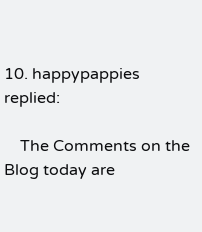10. happypappies replied:

    The Comments on the Blog today are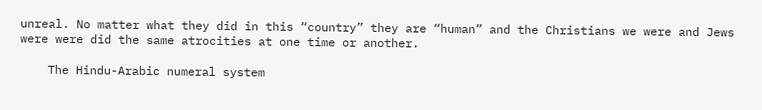unreal. No matter what they did in this “country” they are “human” and the Christians we were and Jews were were did the same atrocities at one time or another.

    The Hindu-Arabic numeral system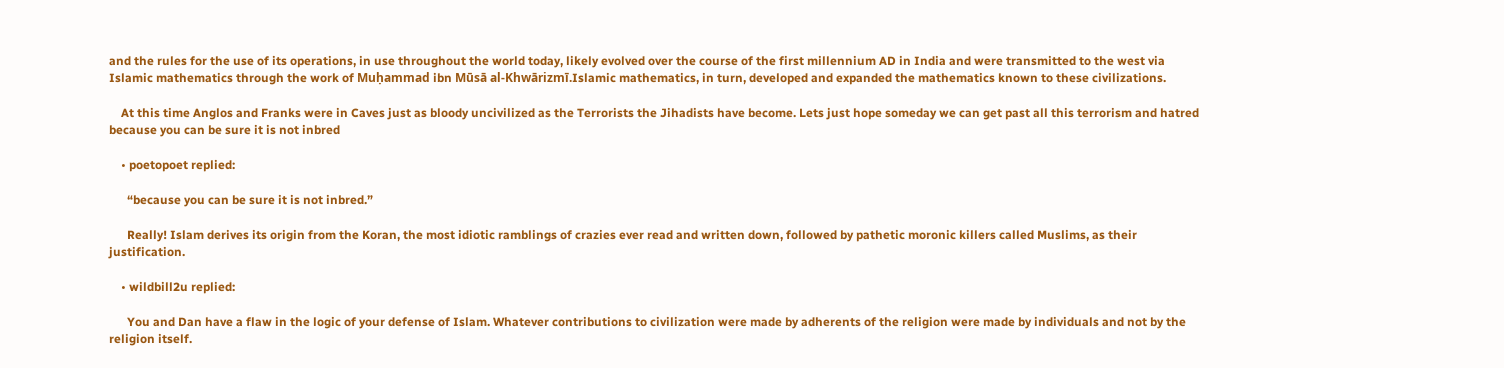and the rules for the use of its operations, in use throughout the world today, likely evolved over the course of the first millennium AD in India and were transmitted to the west via Islamic mathematics through the work of Muḥammad ibn Mūsā al-Khwārizmī.Islamic mathematics, in turn, developed and expanded the mathematics known to these civilizations.

    At this time Anglos and Franks were in Caves just as bloody uncivilized as the Terrorists the Jihadists have become. Lets just hope someday we can get past all this terrorism and hatred because you can be sure it is not inbred

    • poetopoet replied:

      “because you can be sure it is not inbred.”

      Really! Islam derives its origin from the Koran, the most idiotic ramblings of crazies ever read and written down, followed by pathetic moronic killers called Muslims, as their justification.

    • wildbill2u replied:

      You and Dan have a flaw in the logic of your defense of Islam. Whatever contributions to civilization were made by adherents of the religion were made by individuals and not by the religion itself.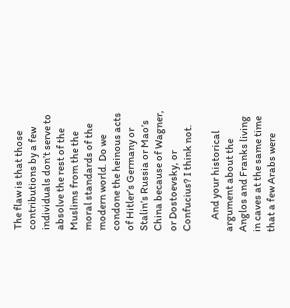The flaw is that those contributions by a few individuals don’t serve to absolve the rest of the Muslims from the the moral standards of the modern world. Do we condone the heinous acts of Hitler’s Germany or Stalin’s Russia or Mao’s China because of Wagner, or Dostoevsky, or Confucius? I think not.

      And your historical argument about the Anglos and Franks living in caves at the same time that a few Arabs were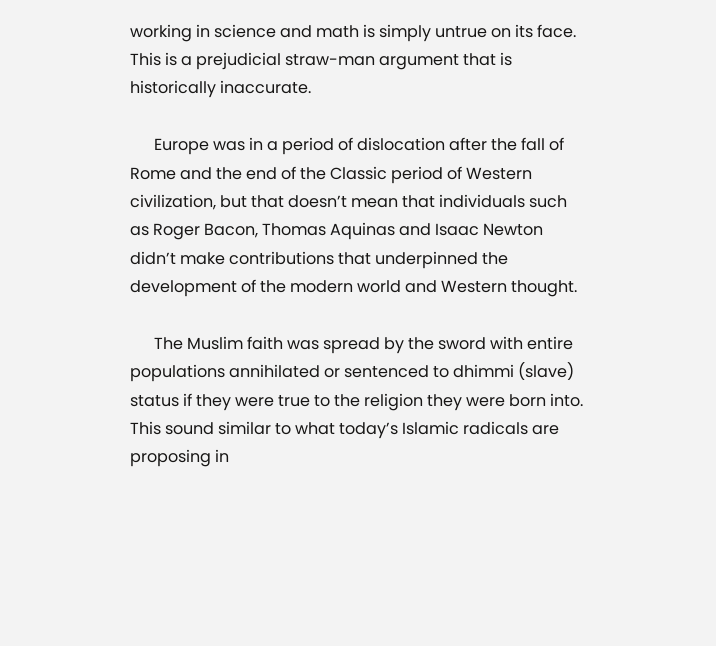working in science and math is simply untrue on its face. This is a prejudicial straw-man argument that is historically inaccurate.

      Europe was in a period of dislocation after the fall of Rome and the end of the Classic period of Western civilization, but that doesn’t mean that individuals such as Roger Bacon, Thomas Aquinas and Isaac Newton didn’t make contributions that underpinned the development of the modern world and Western thought.

      The Muslim faith was spread by the sword with entire populations annihilated or sentenced to dhimmi (slave) status if they were true to the religion they were born into. This sound similar to what today’s Islamic radicals are proposing in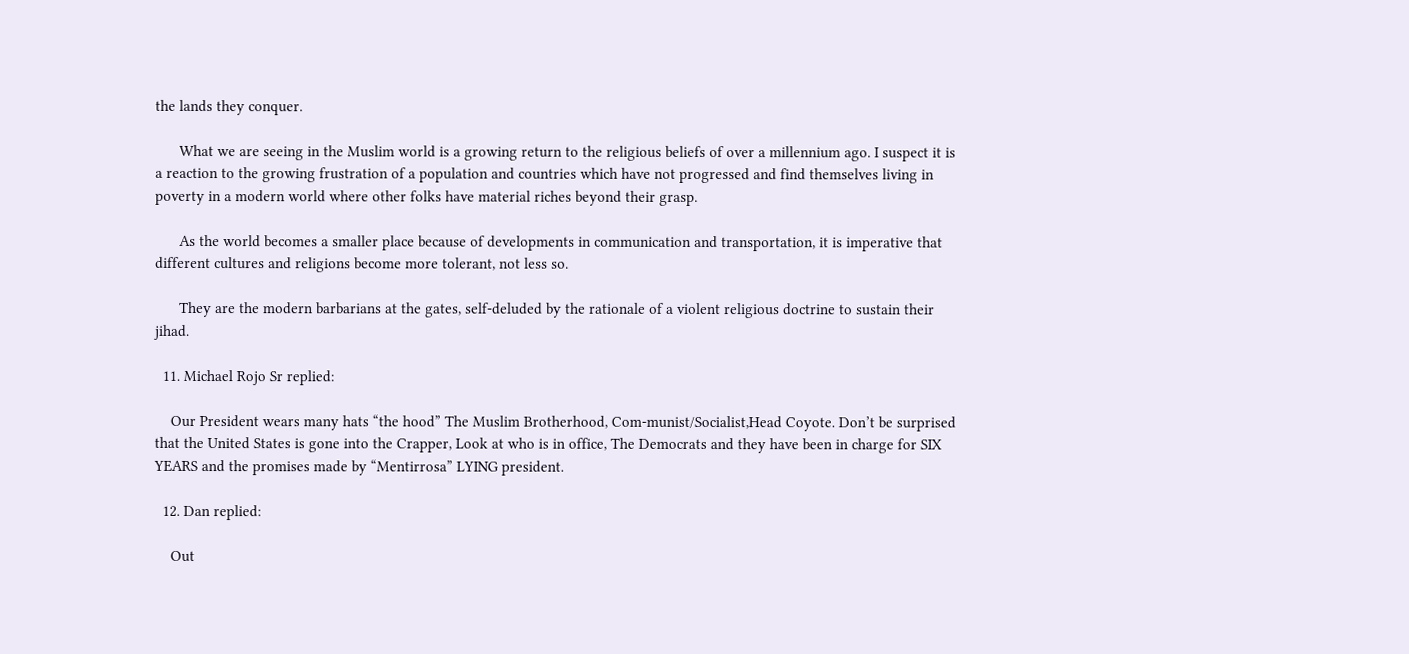the lands they conquer.

      What we are seeing in the Muslim world is a growing return to the religious beliefs of over a millennium ago. I suspect it is a reaction to the growing frustration of a population and countries which have not progressed and find themselves living in poverty in a modern world where other folks have material riches beyond their grasp.

      As the world becomes a smaller place because of developments in communication and transportation, it is imperative that different cultures and religions become more tolerant, not less so.

      They are the modern barbarians at the gates, self-deluded by the rationale of a violent religious doctrine to sustain their jihad.

  11. Michael Rojo Sr replied:

    Our President wears many hats “the hood” The Muslim Brotherhood, Com-munist/Socialist,Head Coyote. Don’t be surprised that the United States is gone into the Crapper, Look at who is in office, The Democrats and they have been in charge for SIX YEARS and the promises made by “Mentirrosa” LYING president.

  12. Dan replied:

    Out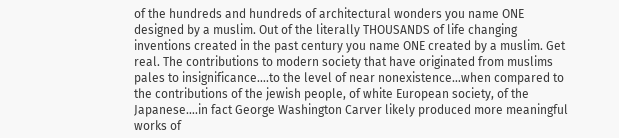of the hundreds and hundreds of architectural wonders you name ONE designed by a muslim. Out of the literally THOUSANDS of life changing inventions created in the past century you name ONE created by a muslim. Get real. The contributions to modern society that have originated from muslims pales to insignificance….to the level of near nonexistence…when compared to the contributions of the jewish people, of white European society, of the Japanese….in fact George Washington Carver likely produced more meaningful works of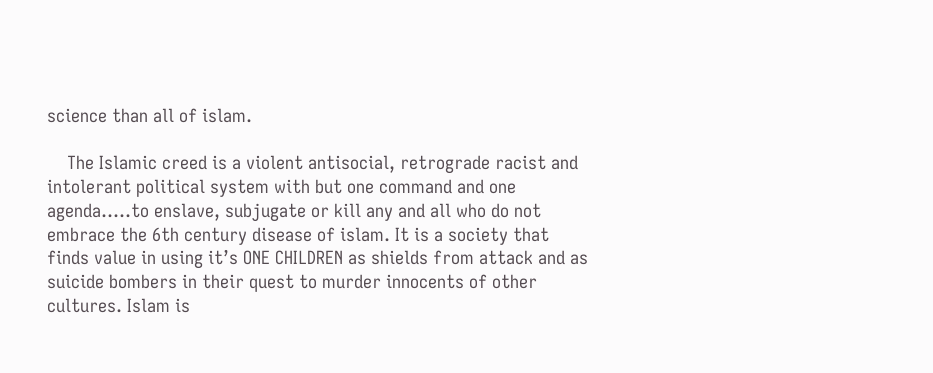science than all of islam.

    The Islamic creed is a violent antisocial, retrograde racist and intolerant political system with but one command and one agenda…..to enslave, subjugate or kill any and all who do not embrace the 6th century disease of islam. It is a society that finds value in using it’s ONE CHILDREN as shields from attack and as suicide bombers in their quest to murder innocents of other cultures. Islam is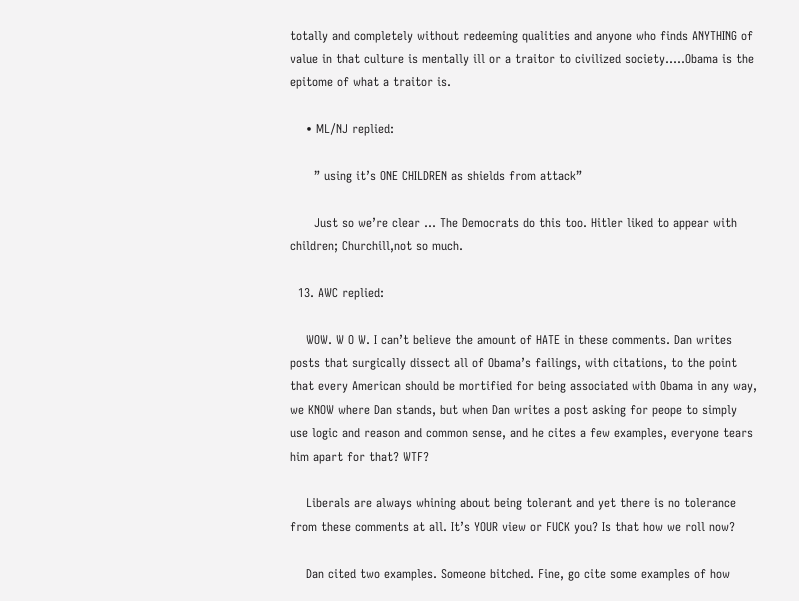totally and completely without redeeming qualities and anyone who finds ANYTHING of value in that culture is mentally ill or a traitor to civilized society…..Obama is the epitome of what a traitor is.

    • ML/NJ replied:

      ” using it’s ONE CHILDREN as shields from attack”

      Just so we’re clear … The Democrats do this too. Hitler liked to appear with children; Churchill,not so much.

  13. AWC replied:

    WOW. W O W. I can’t believe the amount of HATE in these comments. Dan writes posts that surgically dissect all of Obama’s failings, with citations, to the point that every American should be mortified for being associated with Obama in any way, we KNOW where Dan stands, but when Dan writes a post asking for peope to simply use logic and reason and common sense, and he cites a few examples, everyone tears him apart for that? WTF?

    Liberals are always whining about being tolerant and yet there is no tolerance from these comments at all. It’s YOUR view or FUCK you? Is that how we roll now?

    Dan cited two examples. Someone bitched. Fine, go cite some examples of how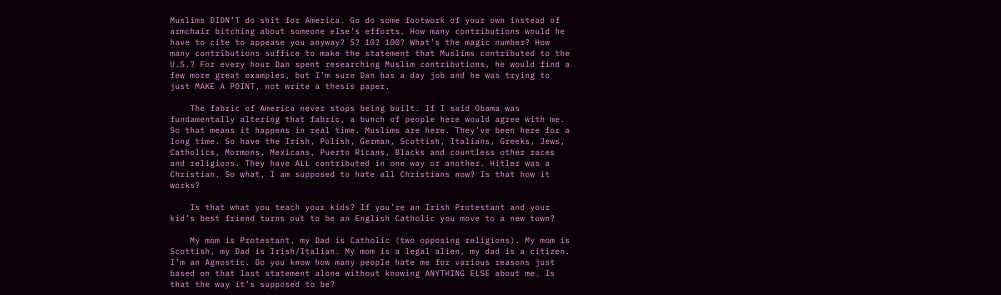Muslims DIDN’T do shit for America. Go do some footwork of your own instead of armchair bitching about someone else’s efforts. How many contributions would he have to cite to appease you anyway? 5? 10? 100? What’s the magic number? How many contributions suffice to make the statement that Muslims contributed to the U.S.? For every hour Dan spent researching Muslim contributions, he would find a few more great examples, but I’m sure Dan has a day job and he was trying to just MAKE A POINT, not write a thesis paper.

    The fabric of America never stops being built. If I said Obama was fundamentally altering that fabric, a bunch of people here would agree with me. So that means it happens in real time. Muslims are here. They’ve been here for a long time. So have the Irish, Polish, German, Scottish, Italians, Greeks, Jews, Catholics, Mormons, Mexicans, Puerto Ricans, Blacks and countless other races and religions. They have ALL contributed in one way or another. Hitler was a Christian. So what, I am supposed to hate all Christians now? Is that how it works?

    Is that what you teach your kids? If you’re an Irish Protestant and your kid’s best friend turns out to be an English Catholic you move to a new town?

    My mom is Protestant, my Dad is Catholic (two opposing religions). My mom is Scottish, my Dad is Irish/Italian. My mom is a legal alien, my dad is a citizen. I’m an Agnostic. Do you know how many people hate me for various reasons just based on that last statement alone without knowing ANYTHING ELSE about me. Is that the way it’s supposed to be?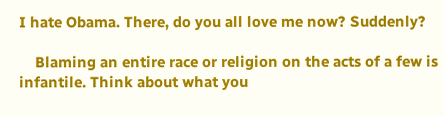I hate Obama. There, do you all love me now? Suddenly?

    Blaming an entire race or religion on the acts of a few is infantile. Think about what you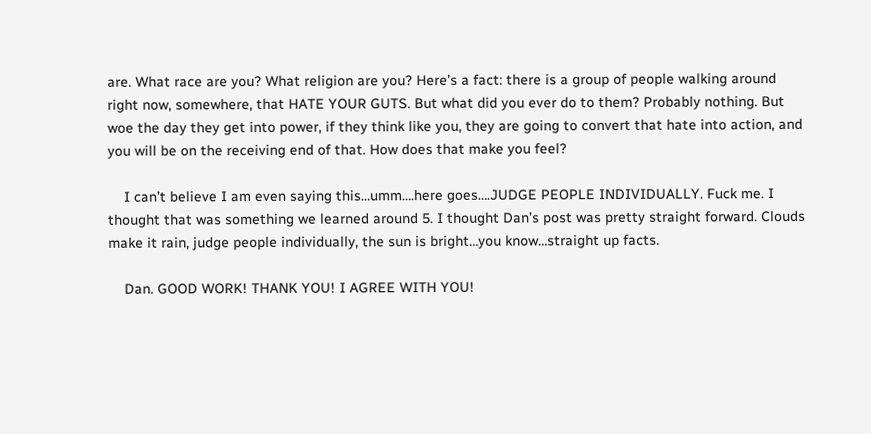are. What race are you? What religion are you? Here’s a fact: there is a group of people walking around right now, somewhere, that HATE YOUR GUTS. But what did you ever do to them? Probably nothing. But woe the day they get into power, if they think like you, they are going to convert that hate into action, and you will be on the receiving end of that. How does that make you feel?

    I can’t believe I am even saying this…umm….here goes….JUDGE PEOPLE INDIVIDUALLY. Fuck me. I thought that was something we learned around 5. I thought Dan’s post was pretty straight forward. Clouds make it rain, judge people individually, the sun is bright…you know…straight up facts.

    Dan. GOOD WORK! THANK YOU! I AGREE WITH YOU!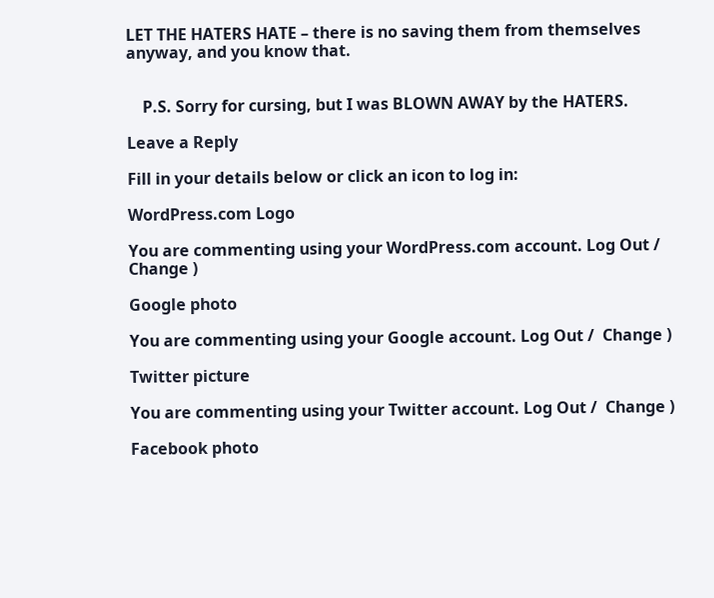LET THE HATERS HATE – there is no saving them from themselves anyway, and you know that.


    P.S. Sorry for cursing, but I was BLOWN AWAY by the HATERS.

Leave a Reply

Fill in your details below or click an icon to log in:

WordPress.com Logo

You are commenting using your WordPress.com account. Log Out /  Change )

Google photo

You are commenting using your Google account. Log Out /  Change )

Twitter picture

You are commenting using your Twitter account. Log Out /  Change )

Facebook photo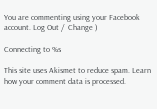You are commenting using your Facebook account. Log Out /  Change )

Connecting to %s

This site uses Akismet to reduce spam. Learn how your comment data is processed.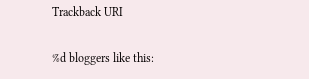Trackback URI

%d bloggers like this: